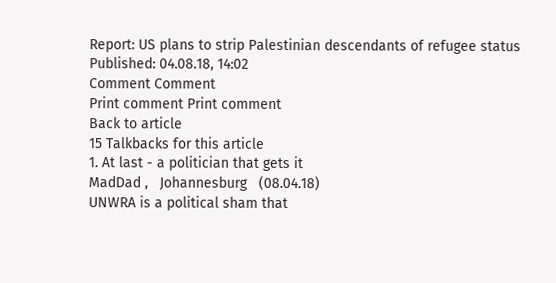Report: US plans to strip Palestinian descendants of refugee status
Published: 04.08.18, 14:02
Comment Comment
Print comment Print comment
Back to article
15 Talkbacks for this article
1. At last - a politician that gets it
MadDad ,   Johannesburg   (08.04.18)
UNWRA is a political sham that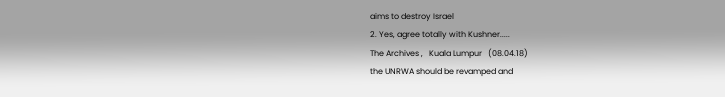aims to destroy Israel
2. Yes, agree totally with Kushner.....
The Archives ,   Kuala Lumpur   (08.04.18)
the UNRWA should be revamped and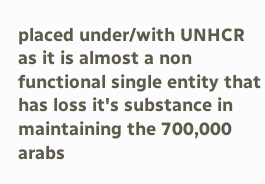placed under/with UNHCR as it is almost a non functional single entity that has loss it's substance in maintaining the 700,000 arabs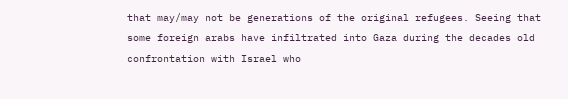that may/may not be generations of the original refugees. Seeing that some foreign arabs have infiltrated into Gaza during the decades old confrontation with Israel who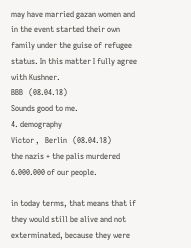may have married gazan women and in the event started their own family under the guise of refugee status. In this matter I fully agree with Kushner.
BBB   (08.04.18)
Sounds good to me.
4. demography
Victor ,   Berlin   (08.04.18)
the nazis + the palis murdered 6.000.000 of our people.

in today terms, that means that if they would still be alive and not exterminated, because they were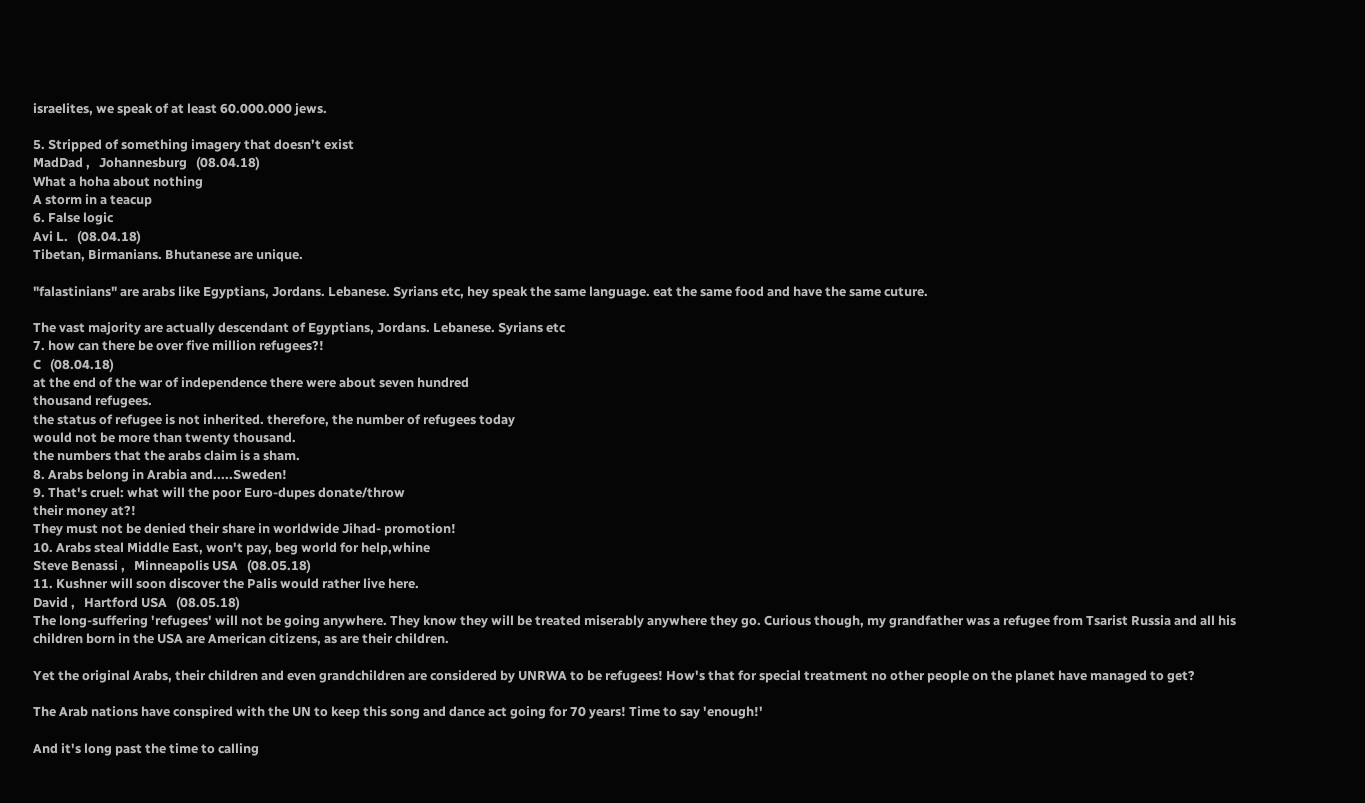israelites, we speak of at least 60.000.000 jews.

5. Stripped of something imagery that doesn’t exist
MadDad ,   Johannesburg   (08.04.18)
What a hoha about nothing
A storm in a teacup
6. False logic
Avi L.   (08.04.18)
Tibetan, Birmanians. Bhutanese are unique.

"falastinians" are arabs like Egyptians, Jordans. Lebanese. Syrians etc, hey speak the same language. eat the same food and have the same cuture.

The vast majority are actually descendant of Egyptians, Jordans. Lebanese. Syrians etc
7. how can there be over five million refugees?!
C   (08.04.18)
at the end of the war of independence there were about seven hundred
thousand refugees.
the status of refugee is not inherited. therefore, the number of refugees today
would not be more than twenty thousand.
the numbers that the arabs claim is a sham.
8. Arabs belong in Arabia and.....Sweden!
9. That's cruel: what will the poor Euro-dupes donate/throw
their money at?!
They must not be denied their share in worldwide Jihad- promotion!
10. Arabs steal Middle East, won't pay, beg world for help,whine
Steve Benassi ,   Minneapolis USA   (08.05.18)
11. Kushner will soon discover the Palis would rather live here.
David ,   Hartford USA   (08.05.18)
The long-suffering 'refugees' will not be going anywhere. They know they will be treated miserably anywhere they go. Curious though, my grandfather was a refugee from Tsarist Russia and all his children born in the USA are American citizens, as are their children.

Yet the original Arabs, their children and even grandchildren are considered by UNRWA to be refugees! How's that for special treatment no other people on the planet have managed to get?

The Arab nations have conspired with the UN to keep this song and dance act going for 70 years! Time to say 'enough!'

And it's long past the time to calling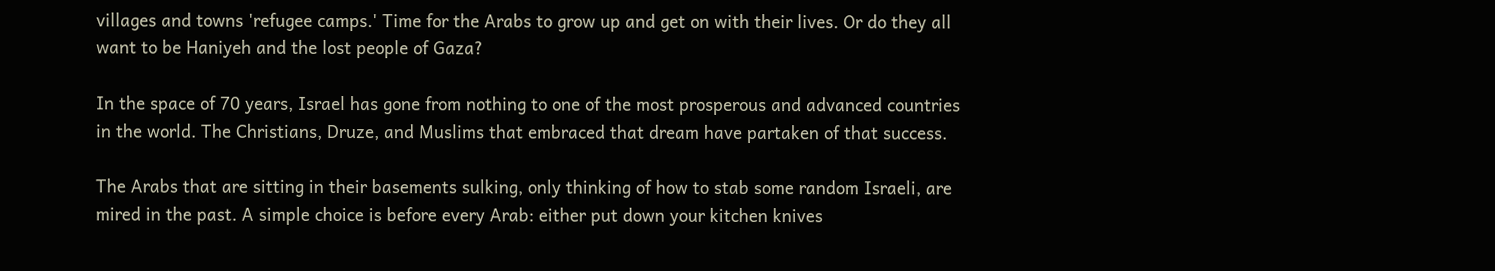villages and towns 'refugee camps.' Time for the Arabs to grow up and get on with their lives. Or do they all want to be Haniyeh and the lost people of Gaza?

In the space of 70 years, Israel has gone from nothing to one of the most prosperous and advanced countries in the world. The Christians, Druze, and Muslims that embraced that dream have partaken of that success.

The Arabs that are sitting in their basements sulking, only thinking of how to stab some random Israeli, are mired in the past. A simple choice is before every Arab: either put down your kitchen knives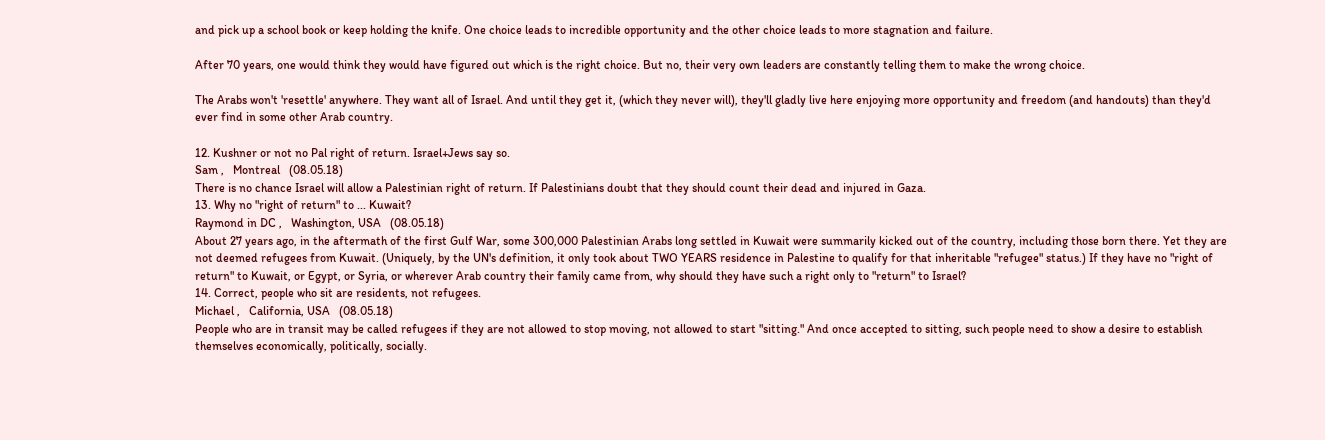and pick up a school book or keep holding the knife. One choice leads to incredible opportunity and the other choice leads to more stagnation and failure.

After 70 years, one would think they would have figured out which is the right choice. But no, their very own leaders are constantly telling them to make the wrong choice.

The Arabs won't 'resettle' anywhere. They want all of Israel. And until they get it, (which they never will), they'll gladly live here enjoying more opportunity and freedom (and handouts) than they'd ever find in some other Arab country.

12. Kushner or not no Pal right of return. Israel+Jews say so.
Sam ,   Montreal   (08.05.18)
There is no chance Israel will allow a Palestinian right of return. If Palestinians doubt that they should count their dead and injured in Gaza.
13. Why no "right of return" to ... Kuwait?
Raymond in DC ,   Washington, USA   (08.05.18)
About 27 years ago, in the aftermath of the first Gulf War, some 300,000 Palestinian Arabs long settled in Kuwait were summarily kicked out of the country, including those born there. Yet they are not deemed refugees from Kuwait. (Uniquely, by the UN's definition, it only took about TWO YEARS residence in Palestine to qualify for that inheritable "refugee" status.) If they have no "right of return" to Kuwait, or Egypt, or Syria, or wherever Arab country their family came from, why should they have such a right only to "return" to Israel?
14. Correct, people who sit are residents, not refugees.
Michael ,   California, USA   (08.05.18)
People who are in transit may be called refugees if they are not allowed to stop moving, not allowed to start "sitting." And once accepted to sitting, such people need to show a desire to establish themselves economically, politically, socially.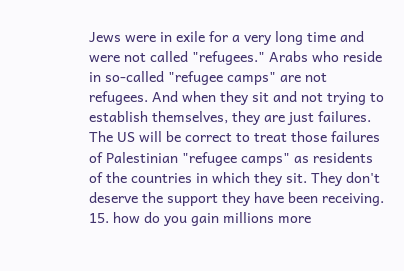Jews were in exile for a very long time and were not called "refugees." Arabs who reside in so-called "refugee camps" are not refugees. And when they sit and not trying to establish themselves, they are just failures. The US will be correct to treat those failures of Palestinian "refugee camps" as residents of the countries in which they sit. They don't deserve the support they have been receiving.
15. how do you gain millions more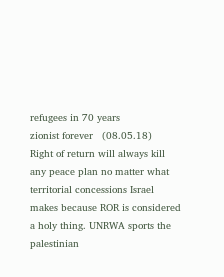refugees in 70 years
zionist forever   (08.05.18)
Right of return will always kill any peace plan no matter what territorial concessions Israel makes because ROR is considered a holy thing. UNRWA sports the palestinian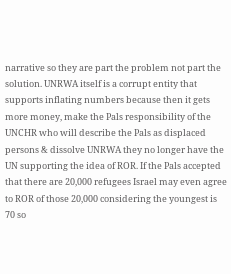narrative so they are part the problem not part the solution. UNRWA itself is a corrupt entity that supports inflating numbers because then it gets more money, make the Pals responsibility of the UNCHR who will describe the Pals as displaced persons & dissolve UNRWA they no longer have the UN supporting the idea of ROR. If the Pals accepted that there are 20,000 refugees Israel may even agree to ROR of those 20,000 considering the youngest is 70 so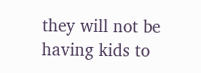they will not be having kids to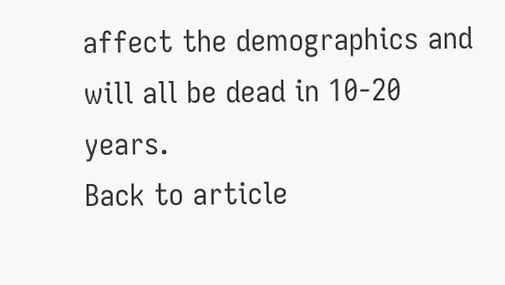affect the demographics and will all be dead in 10-20 years.
Back to article